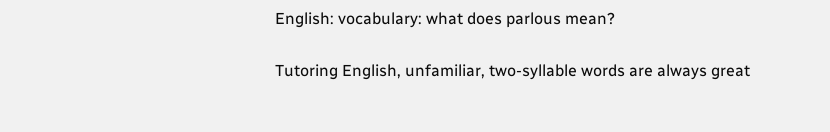English: vocabulary: what does parlous mean?

Tutoring English, unfamiliar, two-syllable words are always great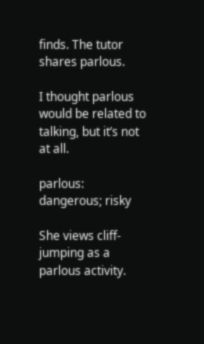finds. The tutor shares parlous.

I thought parlous would be related to talking, but it’s not at all.

parlous: dangerous; risky

She views cliff-jumping as a parlous activity.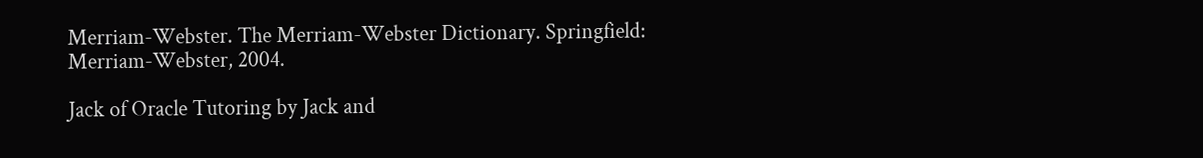Merriam-Webster. The Merriam-Webster Dictionary. Springfield: Merriam-Webster, 2004.

Jack of Oracle Tutoring by Jack and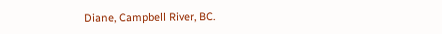Diane, Campbell River, BC.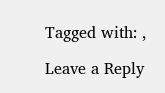Tagged with: ,

Leave a Reply